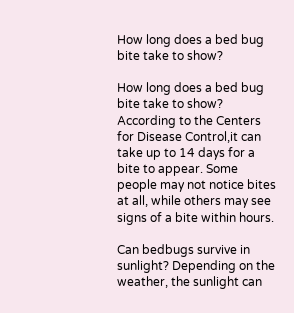How long does a bed bug bite take to show?

How long does a bed bug bite take to show? According to the Centers for Disease Control,it can take up to 14 days for a bite to appear. Some people may not notice bites at all, while others may see signs of a bite within hours.

Can bedbugs survive in sunlight? Depending on the weather, the sunlight can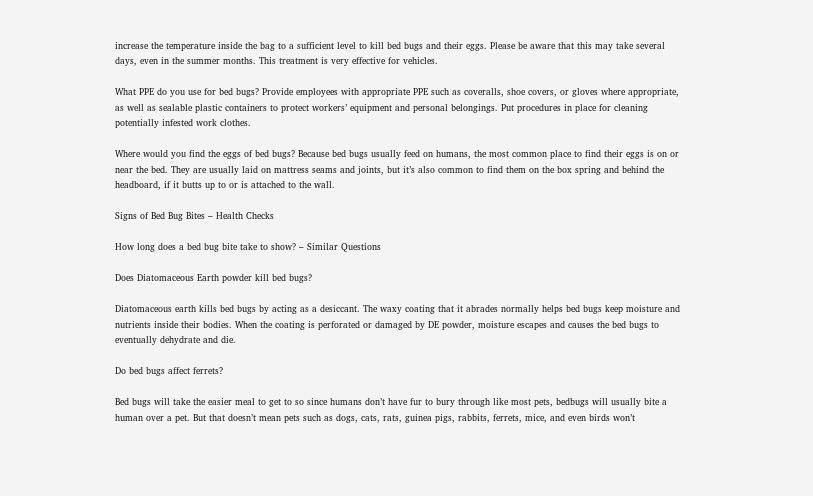increase the temperature inside the bag to a sufficient level to kill bed bugs and their eggs. Please be aware that this may take several days, even in the summer months. This treatment is very effective for vehicles.

What PPE do you use for bed bugs? Provide employees with appropriate PPE such as coveralls, shoe covers, or gloves where appropriate, as well as sealable plastic containers to protect workers’ equipment and personal belongings. Put procedures in place for cleaning potentially infested work clothes.

Where would you find the eggs of bed bugs? Because bed bugs usually feed on humans, the most common place to find their eggs is on or near the bed. They are usually laid on mattress seams and joints, but it’s also common to find them on the box spring and behind the headboard, if it butts up to or is attached to the wall.

Signs of Bed Bug Bites – Health Checks

How long does a bed bug bite take to show? – Similar Questions

Does Diatomaceous Earth powder kill bed bugs?

Diatomaceous earth kills bed bugs by acting as a desiccant. The waxy coating that it abrades normally helps bed bugs keep moisture and nutrients inside their bodies. When the coating is perforated or damaged by DE powder, moisture escapes and causes the bed bugs to eventually dehydrate and die.

Do bed bugs affect ferrets?

Bed bugs will take the easier meal to get to so since humans don’t have fur to bury through like most pets, bedbugs will usually bite a human over a pet. But that doesn’t mean pets such as dogs, cats, rats, guinea pigs, rabbits, ferrets, mice, and even birds won’t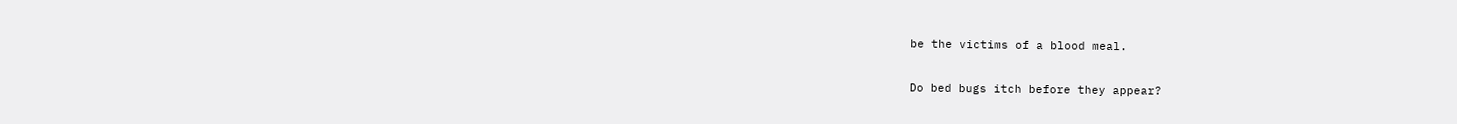be the victims of a blood meal.

Do bed bugs itch before they appear?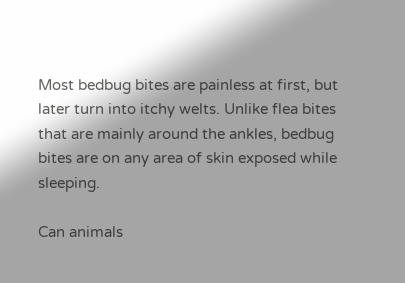Most bedbug bites are painless at first, but later turn into itchy welts. Unlike flea bites that are mainly around the ankles, bedbug bites are on any area of skin exposed while sleeping.

Can animals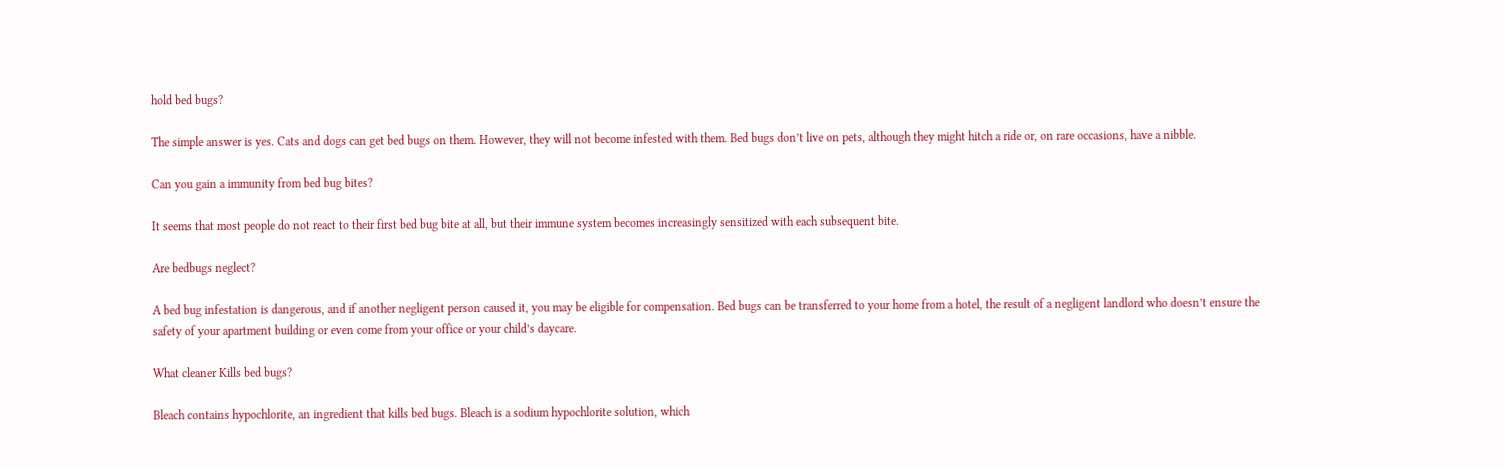hold bed bugs?

The simple answer is yes. Cats and dogs can get bed bugs on them. However, they will not become infested with them. Bed bugs don’t live on pets, although they might hitch a ride or, on rare occasions, have a nibble.

Can you gain a immunity from bed bug bites?

It seems that most people do not react to their first bed bug bite at all, but their immune system becomes increasingly sensitized with each subsequent bite.

Are bedbugs neglect?

A bed bug infestation is dangerous, and if another negligent person caused it, you may be eligible for compensation. Bed bugs can be transferred to your home from a hotel, the result of a negligent landlord who doesn’t ensure the safety of your apartment building or even come from your office or your child’s daycare.

What cleaner Kills bed bugs?

Bleach contains hypochlorite, an ingredient that kills bed bugs. Bleach is a sodium hypochlorite solution, which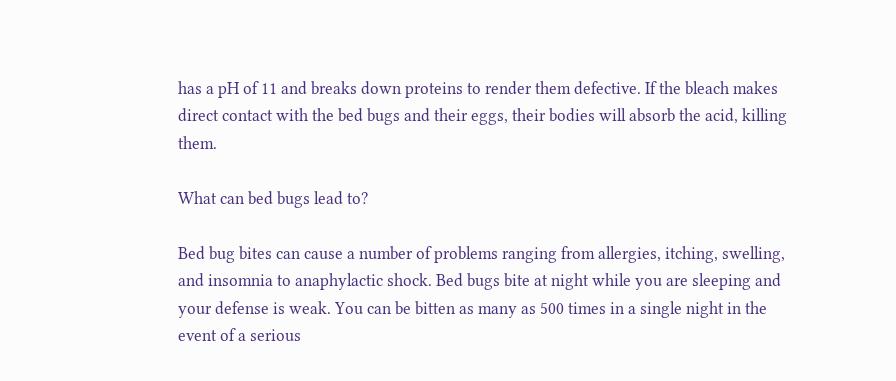has a pH of 11 and breaks down proteins to render them defective. If the bleach makes direct contact with the bed bugs and their eggs, their bodies will absorb the acid, killing them.

What can bed bugs lead to?

Bed bug bites can cause a number of problems ranging from allergies, itching, swelling, and insomnia to anaphylactic shock. Bed bugs bite at night while you are sleeping and your defense is weak. You can be bitten as many as 500 times in a single night in the event of a serious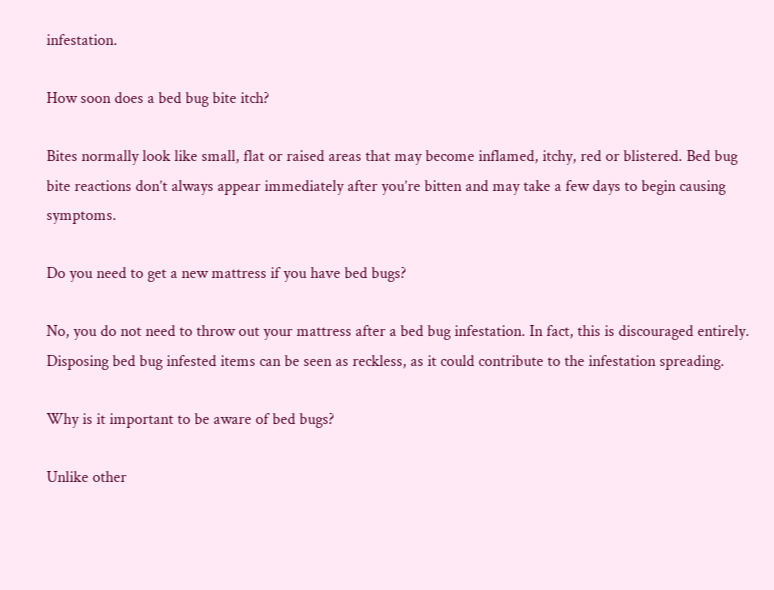infestation.

How soon does a bed bug bite itch?

Bites normally look like small, flat or raised areas that may become inflamed, itchy, red or blistered. Bed bug bite reactions don’t always appear immediately after you’re bitten and may take a few days to begin causing symptoms.

Do you need to get a new mattress if you have bed bugs?

No, you do not need to throw out your mattress after a bed bug infestation. In fact, this is discouraged entirely. Disposing bed bug infested items can be seen as reckless, as it could contribute to the infestation spreading.

Why is it important to be aware of bed bugs?

Unlike other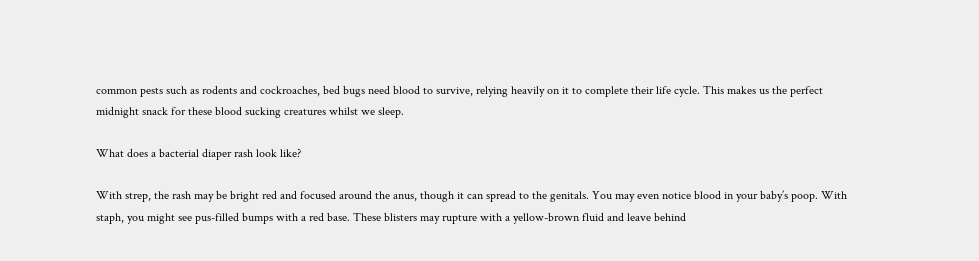common pests such as rodents and cockroaches, bed bugs need blood to survive, relying heavily on it to complete their life cycle. This makes us the perfect midnight snack for these blood sucking creatures whilst we sleep.

What does a bacterial diaper rash look like?

With strep, the rash may be bright red and focused around the anus, though it can spread to the genitals. You may even notice blood in your baby’s poop. With staph, you might see pus-filled bumps with a red base. These blisters may rupture with a yellow-brown fluid and leave behind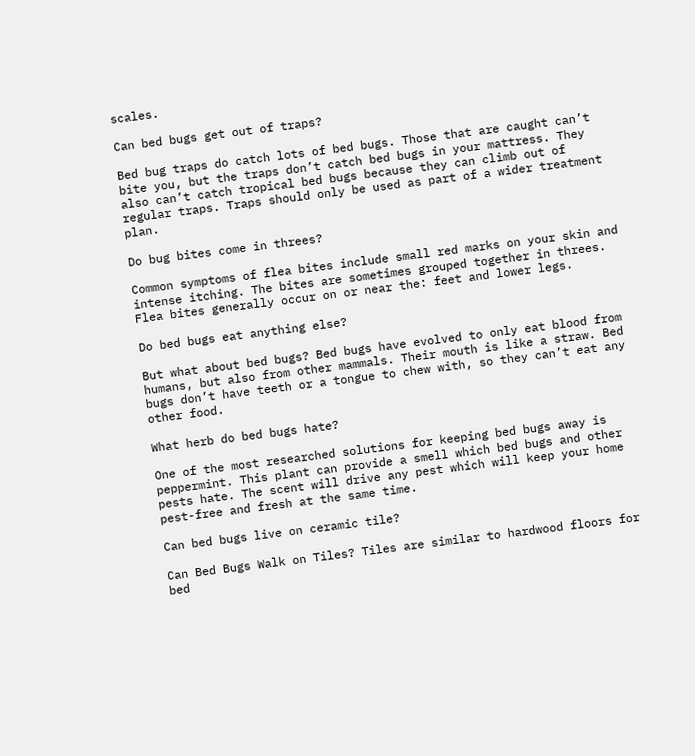scales.

Can bed bugs get out of traps?

Bed bug traps do catch lots of bed bugs. Those that are caught can’t bite you, but the traps don’t catch bed bugs in your mattress. They also can’t catch tropical bed bugs because they can climb out of regular traps. Traps should only be used as part of a wider treatment plan.

Do bug bites come in threes?

Common symptoms of flea bites include small red marks on your skin and intense itching. The bites are sometimes grouped together in threes. Flea bites generally occur on or near the: feet and lower legs.

Do bed bugs eat anything else?

But what about bed bugs? Bed bugs have evolved to only eat blood from humans, but also from other mammals. Their mouth is like a straw. Bed bugs don’t have teeth or a tongue to chew with, so they can’t eat any other food.

What herb do bed bugs hate?

One of the most researched solutions for keeping bed bugs away is peppermint. This plant can provide a smell which bed bugs and other pests hate. The scent will drive any pest which will keep your home pest-free and fresh at the same time.

Can bed bugs live on ceramic tile?

Can Bed Bugs Walk on Tiles? Tiles are similar to hardwood floors for bed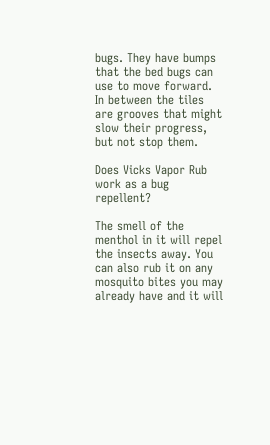bugs. They have bumps that the bed bugs can use to move forward. In between the tiles are grooves that might slow their progress, but not stop them.

Does Vicks Vapor Rub work as a bug repellent?

The smell of the menthol in it will repel the insects away. You can also rub it on any mosquito bites you may already have and it will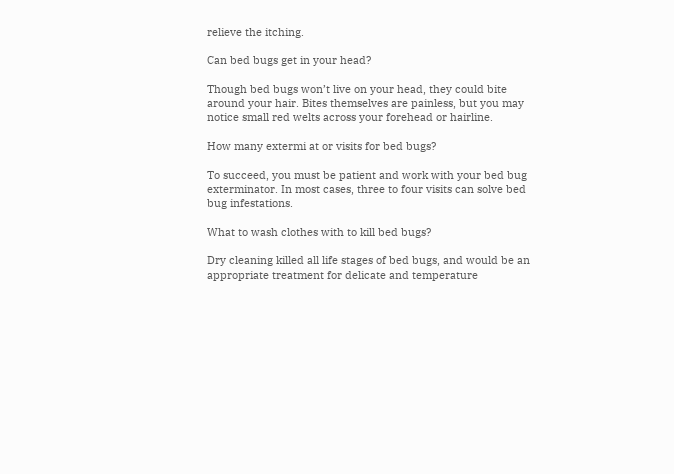relieve the itching.

Can bed bugs get in your head?

Though bed bugs won’t live on your head, they could bite around your hair. Bites themselves are painless, but you may notice small red welts across your forehead or hairline.

How many extermi at or visits for bed bugs?

To succeed, you must be patient and work with your bed bug exterminator. In most cases, three to four visits can solve bed bug infestations.

What to wash clothes with to kill bed bugs?

Dry cleaning killed all life stages of bed bugs, and would be an appropriate treatment for delicate and temperature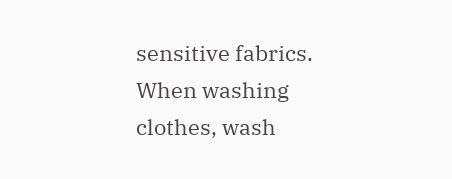sensitive fabrics. When washing clothes, wash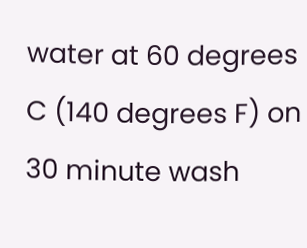water at 60 degrees C (140 degrees F) on 30 minute wash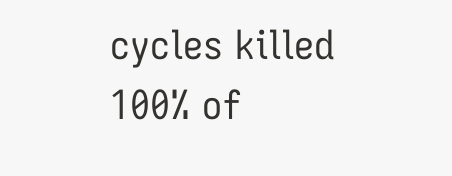cycles killed 100% of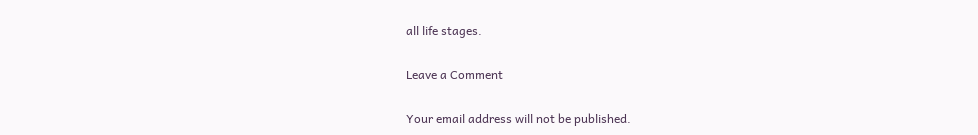all life stages.

Leave a Comment

Your email address will not be published.